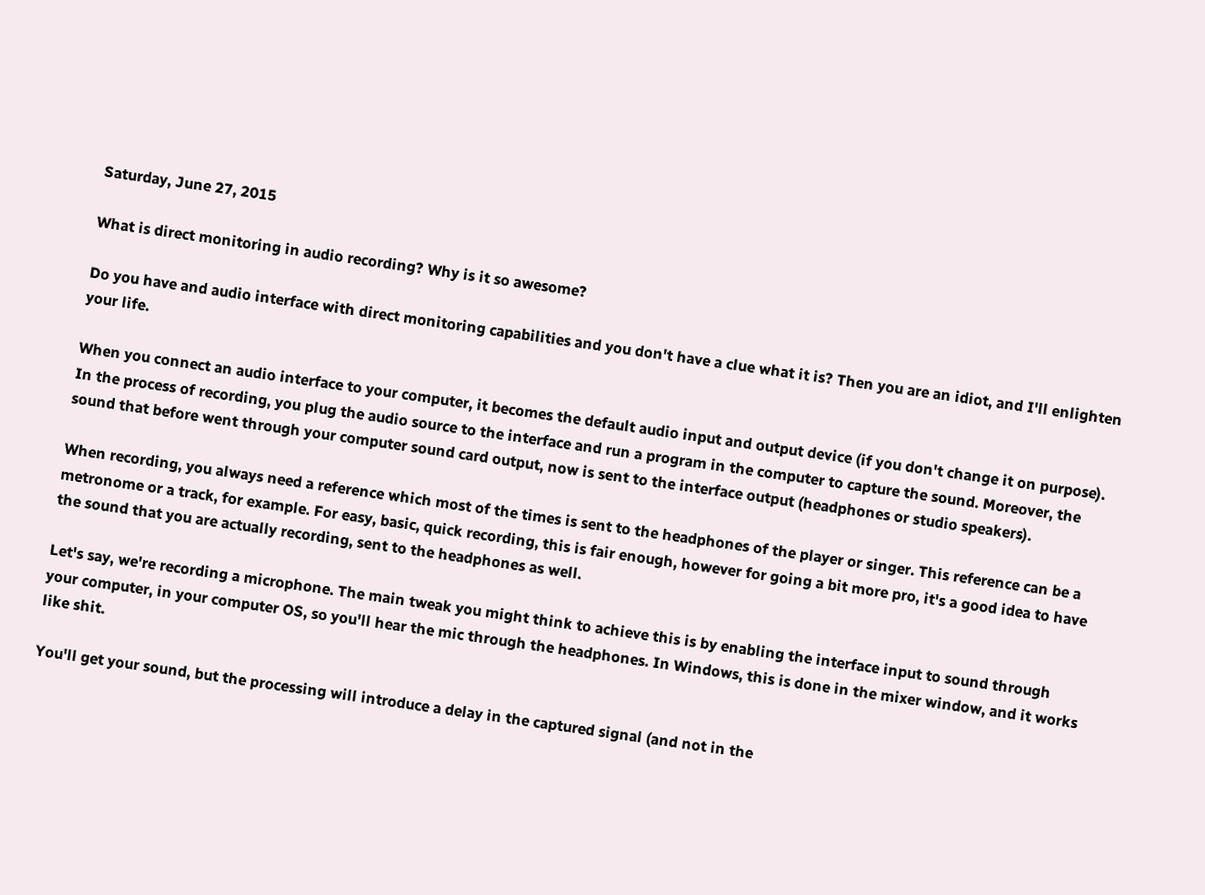Saturday, June 27, 2015

What is direct monitoring in audio recording? Why is it so awesome?

Do you have and audio interface with direct monitoring capabilities and you don't have a clue what it is? Then you are an idiot, and I'll enlighten your life.

When you connect an audio interface to your computer, it becomes the default audio input and output device (if you don't change it on purpose). In the process of recording, you plug the audio source to the interface and run a program in the computer to capture the sound. Moreover, the sound that before went through your computer sound card output, now is sent to the interface output (headphones or studio speakers).

When recording, you always need a reference which most of the times is sent to the headphones of the player or singer. This reference can be a metronome or a track, for example. For easy, basic, quick recording, this is fair enough, however for going a bit more pro, it's a good idea to have the sound that you are actually recording, sent to the headphones as well.

Let's say, we're recording a microphone. The main tweak you might think to achieve this is by enabling the interface input to sound through your computer, in your computer OS, so you'll hear the mic through the headphones. In Windows, this is done in the mixer window, and it works like shit.

You'll get your sound, but the processing will introduce a delay in the captured signal (and not in the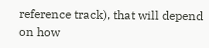reference track), that will depend on how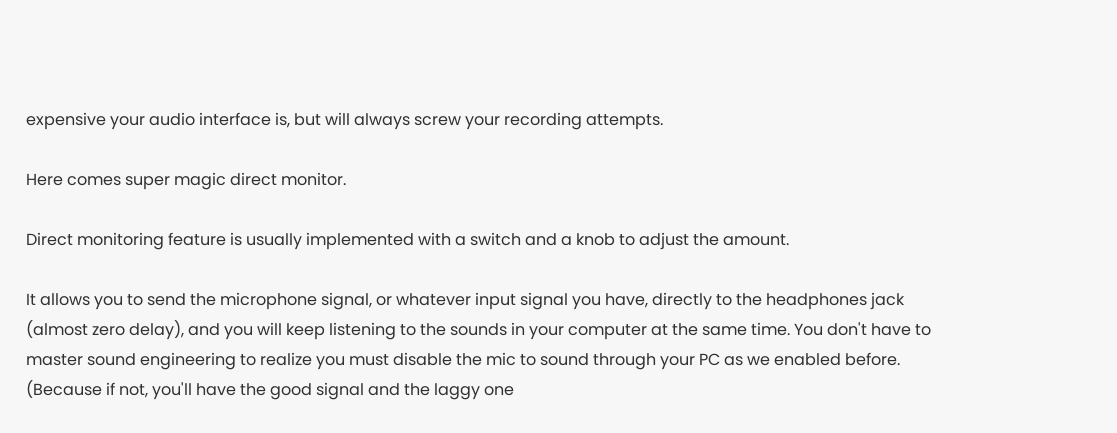expensive your audio interface is, but will always screw your recording attempts.

Here comes super magic direct monitor.

Direct monitoring feature is usually implemented with a switch and a knob to adjust the amount.

It allows you to send the microphone signal, or whatever input signal you have, directly to the headphones jack (almost zero delay), and you will keep listening to the sounds in your computer at the same time. You don't have to master sound engineering to realize you must disable the mic to sound through your PC as we enabled before. (Because if not, you'll have the good signal and the laggy one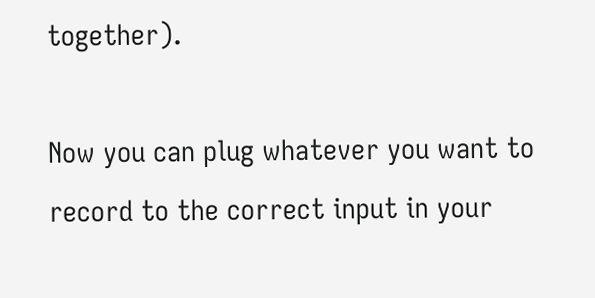together).

Now you can plug whatever you want to record to the correct input in your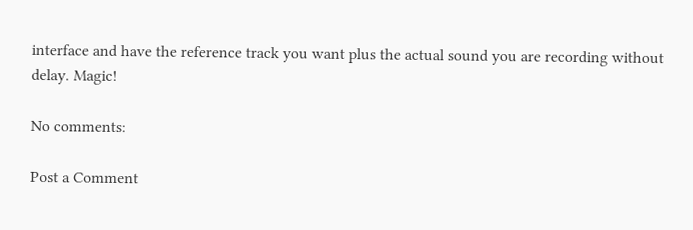interface and have the reference track you want plus the actual sound you are recording without delay. Magic!

No comments:

Post a Comment